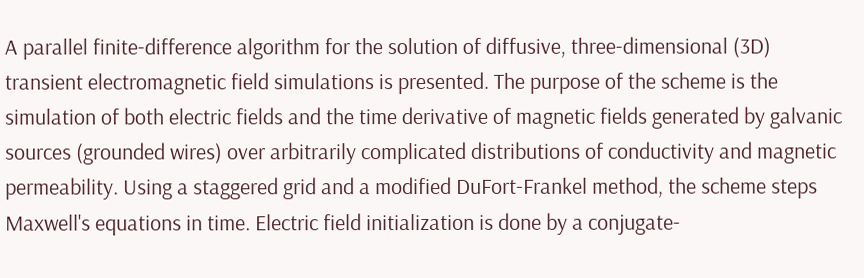A parallel finite-difference algorithm for the solution of diffusive, three-dimensional (3D) transient electromagnetic field simulations is presented. The purpose of the scheme is the simulation of both electric fields and the time derivative of magnetic fields generated by galvanic sources (grounded wires) over arbitrarily complicated distributions of conductivity and magnetic permeability. Using a staggered grid and a modified DuFort-Frankel method, the scheme steps Maxwell's equations in time. Electric field initialization is done by a conjugate-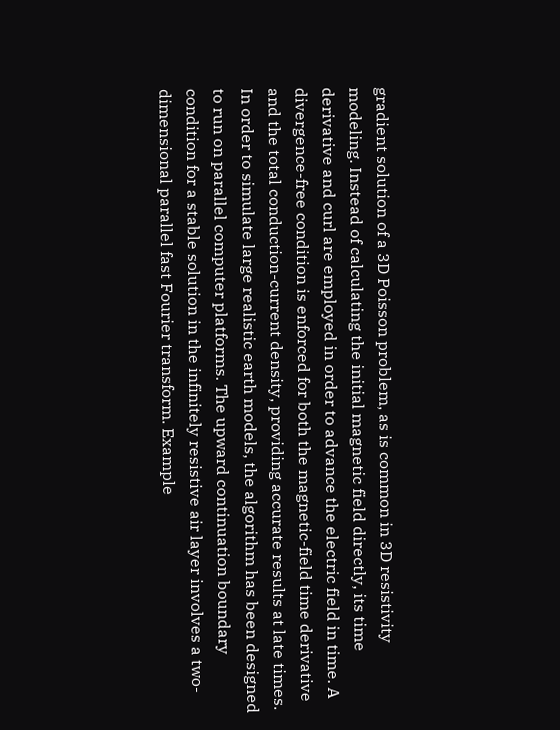gradient solution of a 3D Poisson problem, as is common in 3D resistivity modeling. Instead of calculating the initial magnetic field directly, its time derivative and curl are employed in order to advance the electric field in time. A divergence-free condition is enforced for both the magnetic-field time derivative and the total conduction-current density, providing accurate results at late times. In order to simulate large realistic earth models, the algorithm has been designed to run on parallel computer platforms. The upward continuation boundary condition for a stable solution in the infinitely resistive air layer involves a two-dimensional parallel fast Fourier transform. Example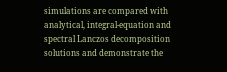simulations are compared with analytical, integral-equation and spectral Lanczos decomposition solutions and demonstrate the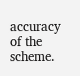accuracy of the scheme.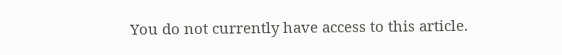You do not currently have access to this article.